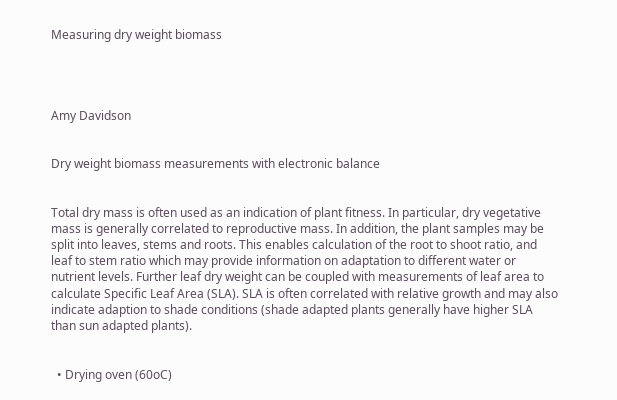Measuring dry weight biomass




Amy Davidson


Dry weight biomass measurements with electronic balance


Total dry mass is often used as an indication of plant fitness. In particular, dry vegetative mass is generally correlated to reproductive mass. In addition, the plant samples may be split into leaves, stems and roots. This enables calculation of the root to shoot ratio, and leaf to stem ratio which may provide information on adaptation to different water or nutrient levels. Further leaf dry weight can be coupled with measurements of leaf area to calculate Specific Leaf Area (SLA). SLA is often correlated with relative growth and may also indicate adaption to shade conditions (shade adapted plants generally have higher SLA than sun adapted plants).


  • Drying oven (60oC)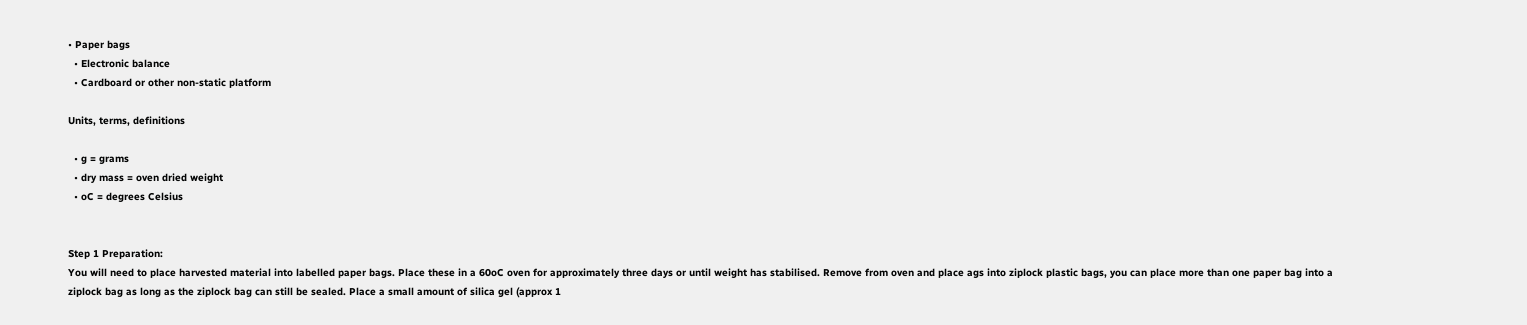• Paper bags
  • Electronic balance
  • Cardboard or other non-static platform

Units, terms, definitions

  • g = grams
  • dry mass = oven dried weight
  • oC = degrees Celsius


Step 1 Preparation:
You will need to place harvested material into labelled paper bags. Place these in a 60oC oven for approximately three days or until weight has stabilised. Remove from oven and place ags into ziplock plastic bags, you can place more than one paper bag into a ziplock bag as long as the ziplock bag can still be sealed. Place a small amount of silica gel (approx 1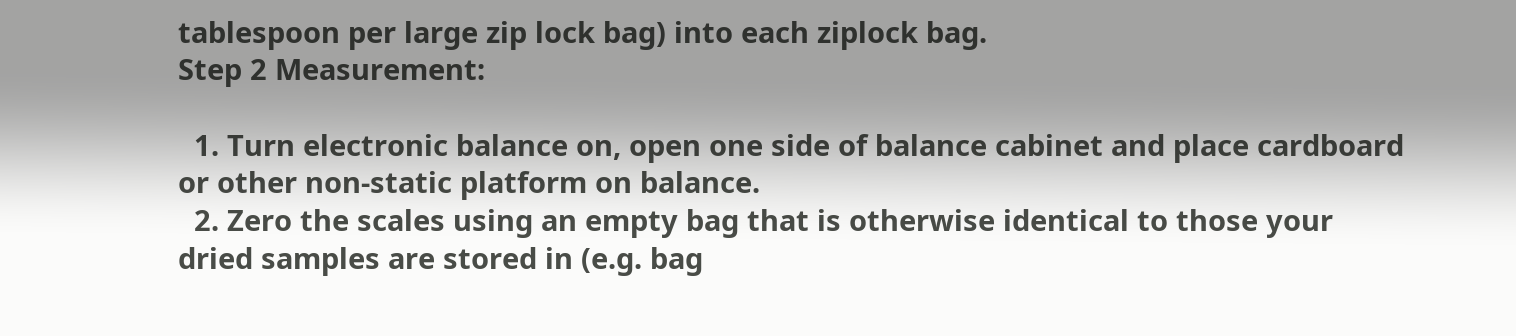tablespoon per large zip lock bag) into each ziplock bag.
Step 2 Measurement:

  1. Turn electronic balance on, open one side of balance cabinet and place cardboard or other non-static platform on balance.
  2. Zero the scales using an empty bag that is otherwise identical to those your dried samples are stored in (e.g. bag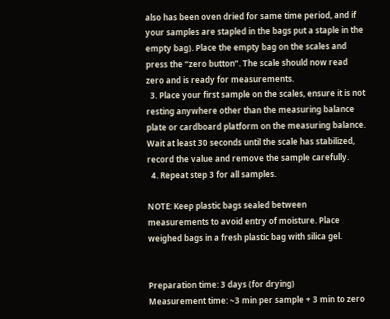also has been oven dried for same time period, and if your samples are stapled in the bags put a staple in the empty bag). Place the empty bag on the scales and press the “zero button”. The scale should now read zero and is ready for measurements.
  3. Place your first sample on the scales, ensure it is not resting anywhere other than the measuring balance plate or cardboard platform on the measuring balance. Wait at least 30 seconds until the scale has stabilized, record the value and remove the sample carefully.
  4. Repeat step 3 for all samples.

NOTE: Keep plastic bags sealed between measurements to avoid entry of moisture. Place weighed bags in a fresh plastic bag with silica gel.


Preparation time: 3 days (for drying)
Measurement time: ~3 min per sample + 3 min to zero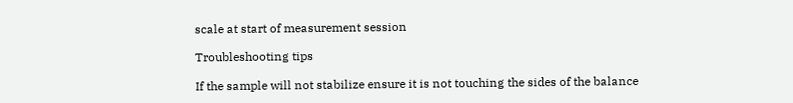scale at start of measurement session

Troubleshooting tips

If the sample will not stabilize ensure it is not touching the sides of the balance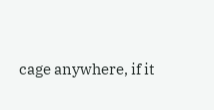cage anywhere, if it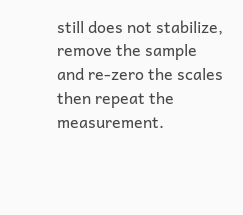still does not stabilize, remove the sample and re-zero the scales then repeat the measurement.